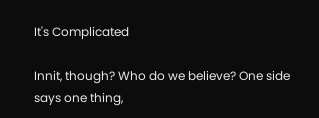It's Complicated

Innit, though? Who do we believe? One side says one thing,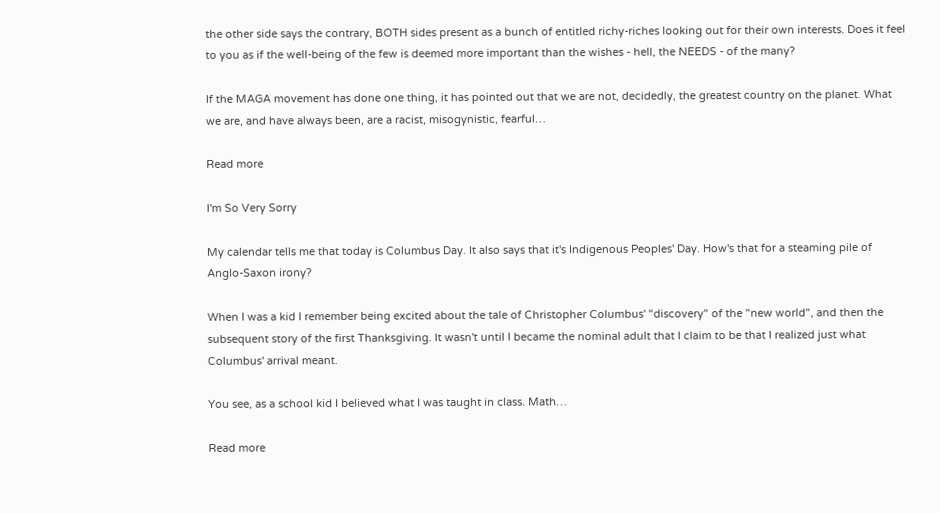the other side says the contrary, BOTH sides present as a bunch of entitled richy-riches looking out for their own interests. Does it feel to you as if the well-being of the few is deemed more important than the wishes - hell, the NEEDS - of the many?

If the MAGA movement has done one thing, it has pointed out that we are not, decidedly, the greatest country on the planet. What we are, and have always been, are a racist, misogynistic, fearful…

Read more

I'm So Very Sorry

My calendar tells me that today is Columbus Day. It also says that it's Indigenous Peoples' Day. How's that for a steaming pile of Anglo-Saxon irony?

When I was a kid I remember being excited about the tale of Christopher Columbus' "discovery" of the "new world", and then the subsequent story of the first Thanksgiving. It wasn't until I became the nominal adult that I claim to be that I realized just what Columbus' arrival meant.

You see, as a school kid I believed what I was taught in class. Math…

Read more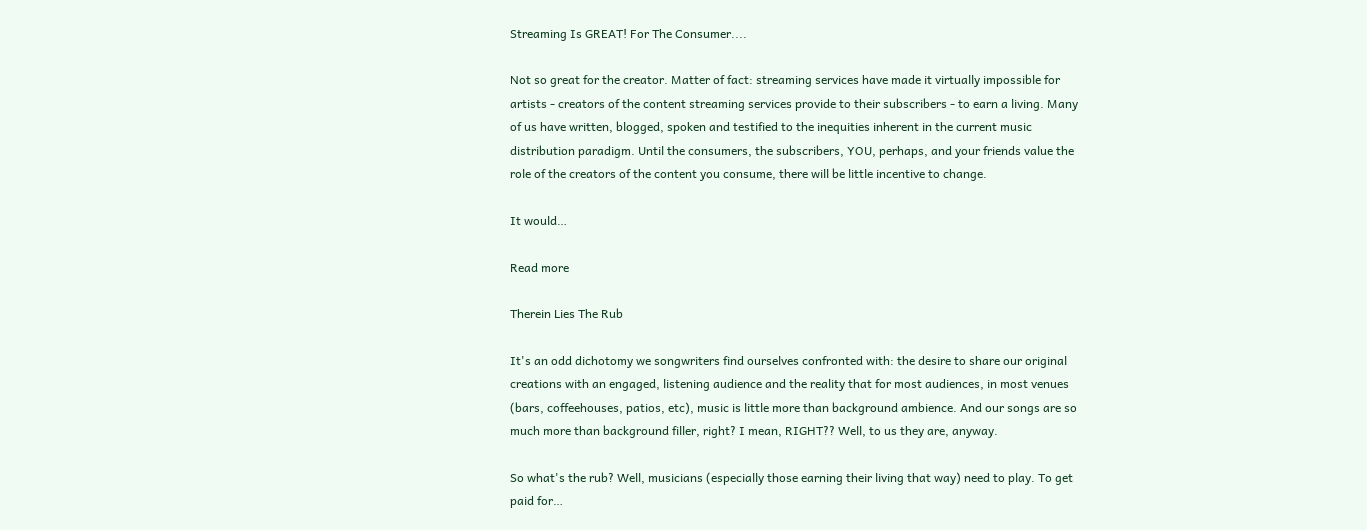Streaming Is GREAT! For The Consumer....

Not so great for the creator. Matter of fact: streaming services have made it virtually impossible for artists - creators of the content streaming services provide to their subscribers - to earn a living. Many of us have written, blogged, spoken and testified to the inequities inherent in the current music distribution paradigm. Until the consumers, the subscribers, YOU, perhaps, and your friends value the role of the creators of the content you consume, there will be little incentive to change.

It would…

Read more

Therein Lies The Rub

It's an odd dichotomy we songwriters find ourselves confronted with: the desire to share our original creations with an engaged, listening audience and the reality that for most audiences, in most venues (bars, coffeehouses, patios, etc), music is little more than background ambience. And our songs are so much more than background filler, right? I mean, RIGHT?? Well, to us they are, anyway.

So what's the rub? Well, musicians (especially those earning their living that way) need to play. To get paid for…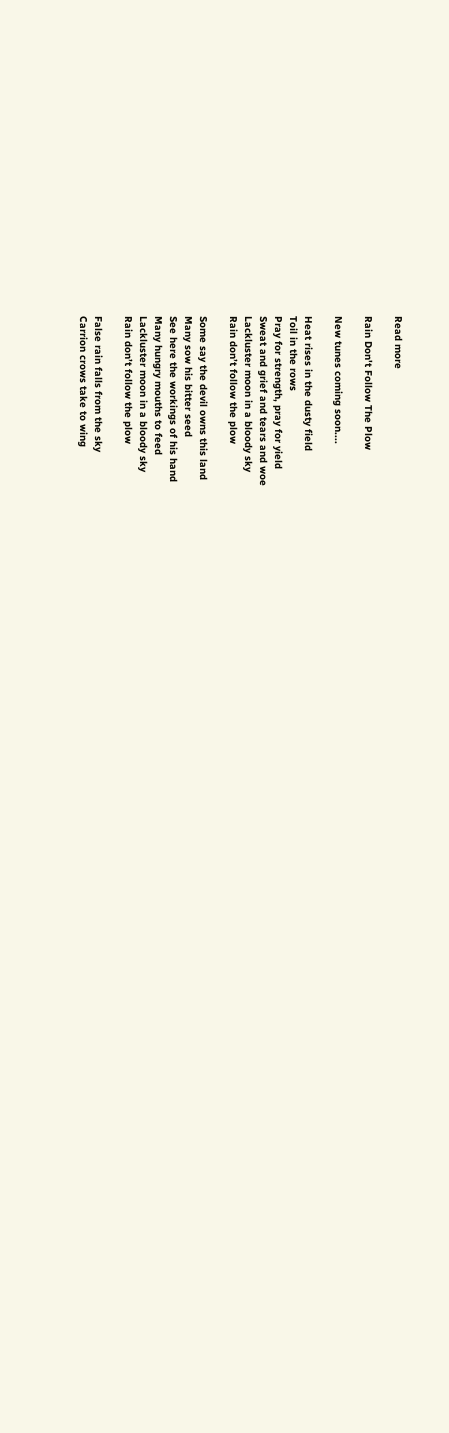Read more

Rain Don't Follow The Plow

New tunes coming soon....

Heat rises in the dusty field
Toil in the rows
Pray for strength, pray for yield
Sweat and grief and tears and woe
Lackluster moon in a bloody sky
Rain don’t follow the plow

Some say the devil owns this land
Many sow his bitter seed
See here the workings of his hand
Many hungry mouths to feed
Lackluster moon in a bloody sky
Rain don’t follow the plow

False rain falls from the sky
Carrion crows take to wing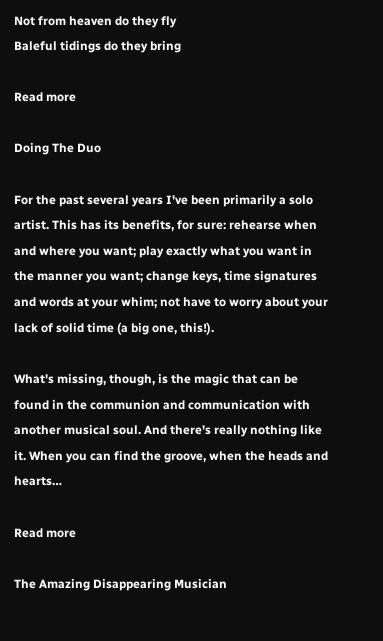Not from heaven do they fly
Baleful tidings do they bring

Read more

Doing The Duo

For the past several years I've been primarily a solo artist. This has its benefits, for sure: rehearse when and where you want; play exactly what you want in the manner you want; change keys, time signatures and words at your whim; not have to worry about your lack of solid time (a big one, this!).

What's missing, though, is the magic that can be found in the communion and communication with another musical soul. And there's really nothing like it. When you can find the groove, when the heads and hearts…

Read more

The Amazing Disappearing Musician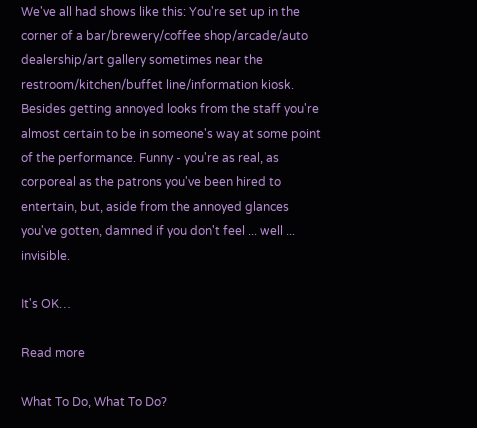We've all had shows like this: You're set up in the corner of a bar/brewery/coffee shop/arcade/auto dealership/art gallery sometimes near the restroom/kitchen/buffet line/information kiosk. Besides getting annoyed looks from the staff you're almost certain to be in someone's way at some point of the performance. Funny - you're as real, as corporeal as the patrons you've been hired to entertain, but, aside from the annoyed glances you've gotten, damned if you don't feel ... well ... invisible.

It's OK…

Read more

What To Do, What To Do?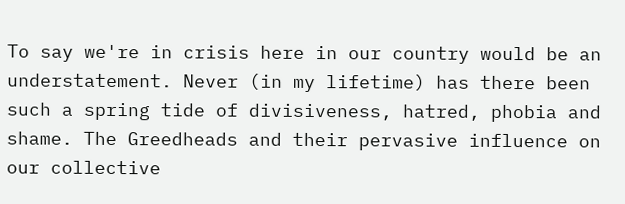To say we're in crisis here in our country would be an understatement. Never (in my lifetime) has there been such a spring tide of divisiveness, hatred, phobia and shame. The Greedheads and their pervasive influence on our collective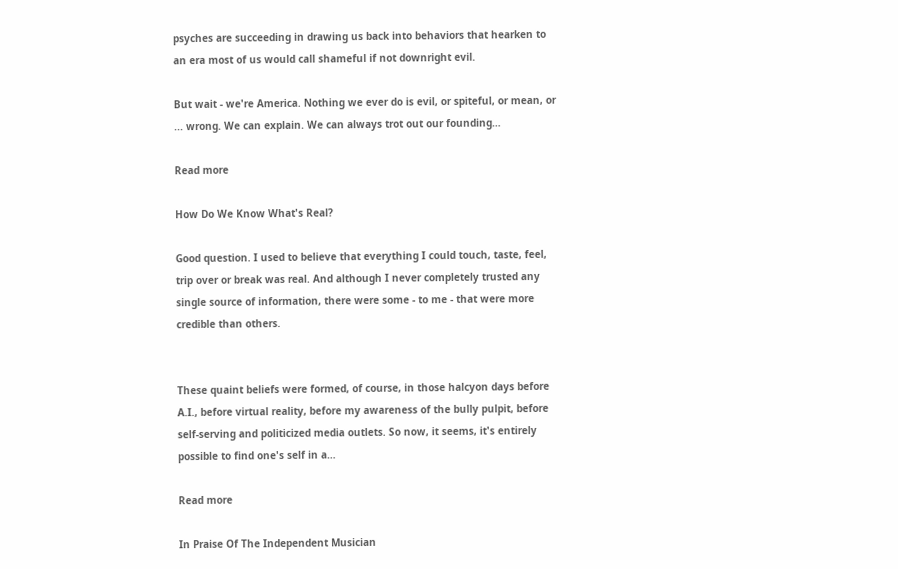psyches are succeeding in drawing us back into behaviors that hearken to an era most of us would call shameful if not downright evil.

But wait - we're America. Nothing we ever do is evil, or spiteful, or mean, or ... wrong. We can explain. We can always trot out our founding…

Read more

How Do We Know What's Real?

Good question. I used to believe that everything I could touch, taste, feel, trip over or break was real. And although I never completely trusted any single source of information, there were some - to me - that were more credible than others.


These quaint beliefs were formed, of course, in those halcyon days before A.I., before virtual reality, before my awareness of the bully pulpit, before self-serving and politicized media outlets. So now, it seems, it's entirely possible to find one's self in a…

Read more

In Praise Of The Independent Musician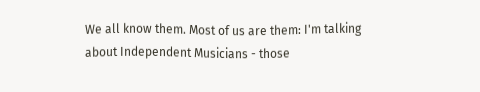We all know them. Most of us are them: I'm talking about Independent Musicians - those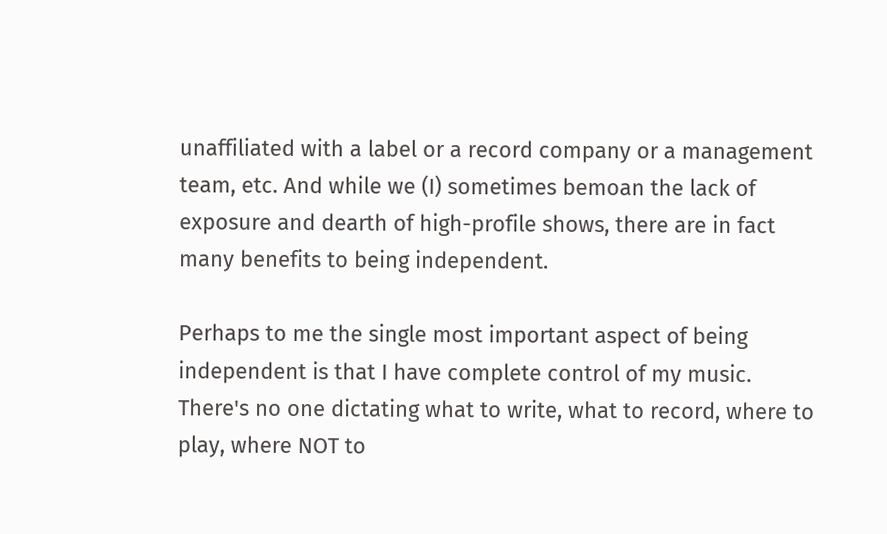unaffiliated with a label or a record company or a management team, etc. And while we (I) sometimes bemoan the lack of exposure and dearth of high-profile shows, there are in fact many benefits to being independent.

Perhaps to me the single most important aspect of being independent is that I have complete control of my music. There's no one dictating what to write, what to record, where to play, where NOT to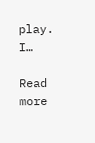play. I…

Read more